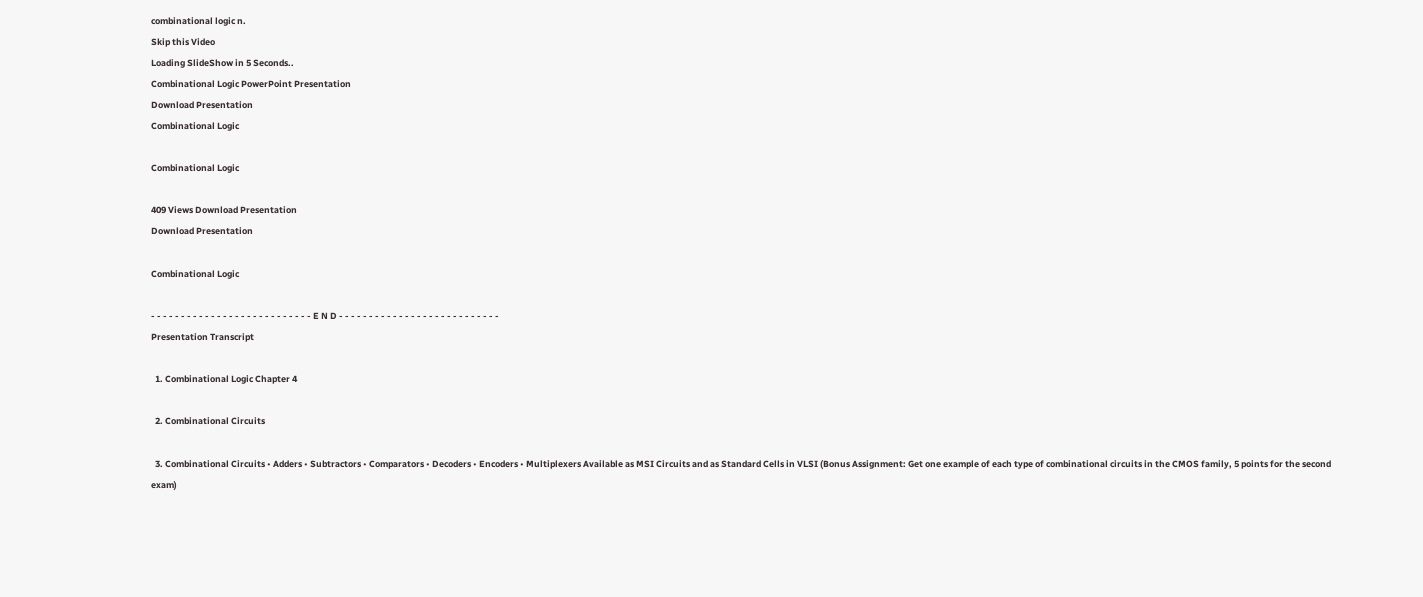combinational logic n.
Skip this Video
Loading SlideShow in 5 Seconds..
Combinational Logic PowerPoint Presentation
Download Presentation
Combinational Logic

Combinational Logic

409 Views Download Presentation
Download Presentation

Combinational Logic

- - - - - - - - - - - - - - - - - - - - - - - - - - - E N D - - - - - - - - - - - - - - - - - - - - - - - - - - -
Presentation Transcript

  1. Combinational Logic Chapter 4

  2. Combinational Circuits

  3. Combinational Circuits • Adders • Subtractors • Comparators • Decoders • Encoders • Multiplexers Available as MSI Circuits and as Standard Cells in VLSI (Bonus Assignment: Get one example of each type of combinational circuits in the CMOS family, 5 points for the second exam)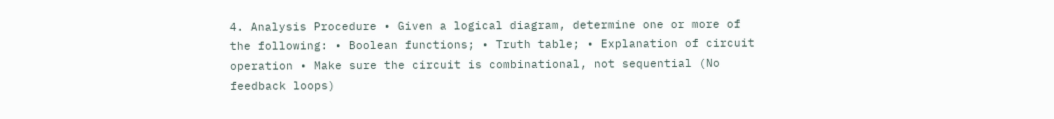4. Analysis Procedure • Given a logical diagram, determine one or more of the following: • Boolean functions; • Truth table; • Explanation of circuit operation • Make sure the circuit is combinational, not sequential (No feedback loops)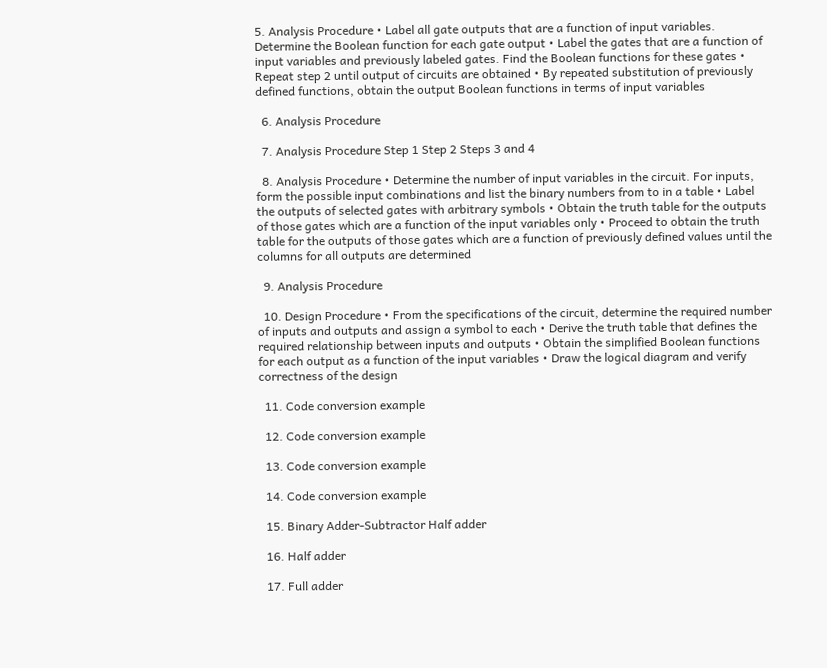5. Analysis Procedure • Label all gate outputs that are a function of input variables. Determine the Boolean function for each gate output • Label the gates that are a function of input variables and previously labeled gates. Find the Boolean functions for these gates • Repeat step 2 until output of circuits are obtained • By repeated substitution of previously defined functions, obtain the output Boolean functions in terms of input variables

  6. Analysis Procedure

  7. Analysis Procedure Step 1 Step 2 Steps 3 and 4

  8. Analysis Procedure • Determine the number of input variables in the circuit. For inputs, form the possible input combinations and list the binary numbers from to in a table • Label the outputs of selected gates with arbitrary symbols • Obtain the truth table for the outputs of those gates which are a function of the input variables only • Proceed to obtain the truth table for the outputs of those gates which are a function of previously defined values until the columns for all outputs are determined

  9. Analysis Procedure

  10. Design Procedure • From the specifications of the circuit, determine the required number of inputs and outputs and assign a symbol to each • Derive the truth table that defines the required relationship between inputs and outputs • Obtain the simplified Boolean functions for each output as a function of the input variables • Draw the logical diagram and verify correctness of the design

  11. Code conversion example

  12. Code conversion example

  13. Code conversion example

  14. Code conversion example

  15. Binary Adder-Subtractor Half adder

  16. Half adder

  17. Full adder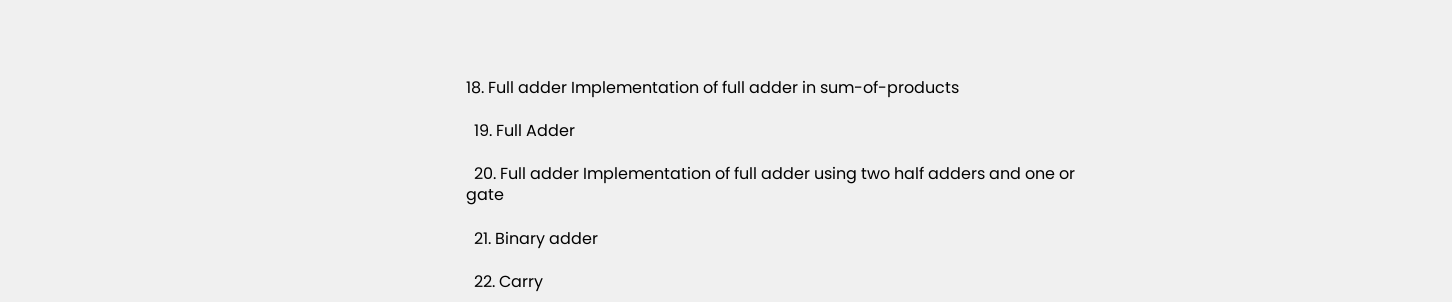18. Full adder Implementation of full adder in sum-of-products

  19. Full Adder

  20. Full adder Implementation of full adder using two half adders and one or gate

  21. Binary adder

  22. Carry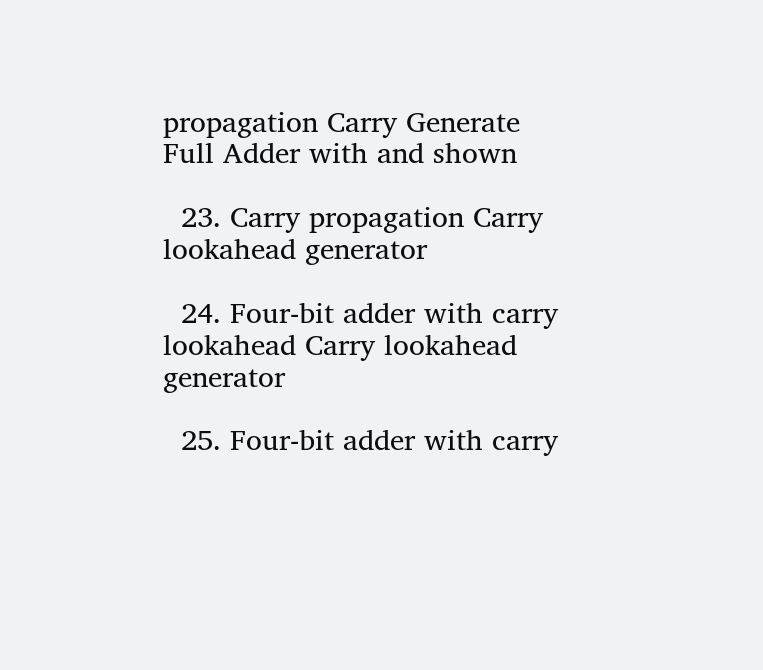propagation Carry Generate Full Adder with and shown

  23. Carry propagation Carry lookahead generator

  24. Four-bit adder with carry lookahead Carry lookahead generator

  25. Four-bit adder with carry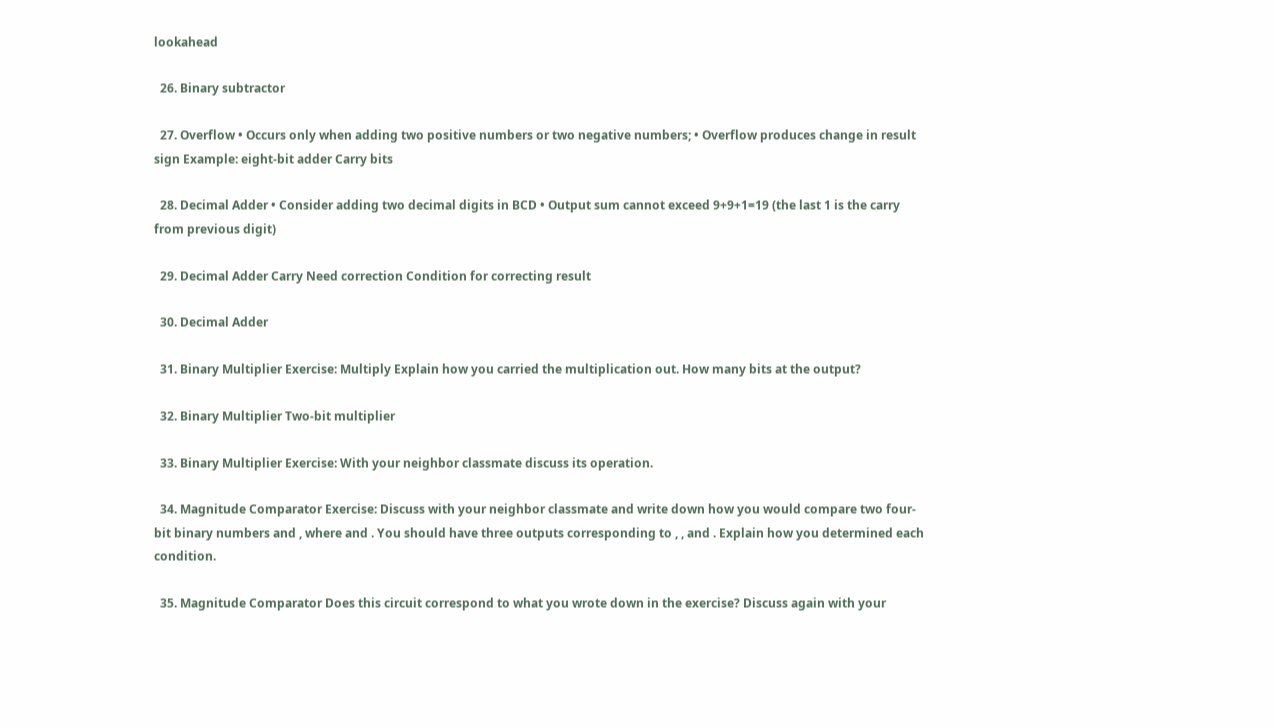lookahead

  26. Binary subtractor

  27. Overflow • Occurs only when adding two positive numbers or two negative numbers; • Overflow produces change in result sign Example: eight-bit adder Carry bits

  28. Decimal Adder • Consider adding two decimal digits in BCD • Output sum cannot exceed 9+9+1=19 (the last 1 is the carry from previous digit)

  29. Decimal Adder Carry Need correction Condition for correcting result

  30. Decimal Adder

  31. Binary Multiplier Exercise: Multiply Explain how you carried the multiplication out. How many bits at the output?

  32. Binary Multiplier Two-bit multiplier

  33. Binary Multiplier Exercise: With your neighbor classmate discuss its operation.

  34. Magnitude Comparator Exercise: Discuss with your neighbor classmate and write down how you would compare two four-bit binary numbers and , where and . You should have three outputs corresponding to , , and . Explain how you determined each condition.

  35. Magnitude Comparator Does this circuit correspond to what you wrote down in the exercise? Discuss again with your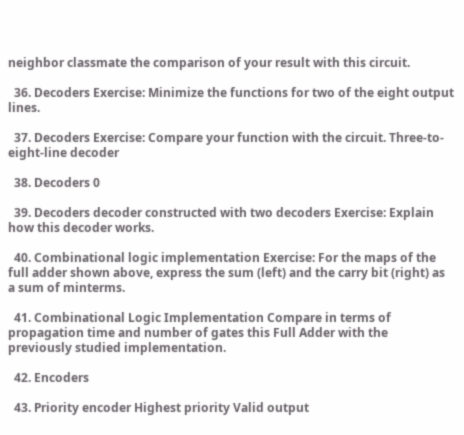neighbor classmate the comparison of your result with this circuit.

  36. Decoders Exercise: Minimize the functions for two of the eight output lines.

  37. Decoders Exercise: Compare your function with the circuit. Three-to-eight-line decoder

  38. Decoders 0

  39. Decoders decoder constructed with two decoders Exercise: Explain how this decoder works.

  40. Combinational logic implementation Exercise: For the maps of the full adder shown above, express the sum (left) and the carry bit (right) as a sum of minterms.

  41. Combinational Logic Implementation Compare in terms of propagation time and number of gates this Full Adder with the previously studied implementation.

  42. Encoders

  43. Priority encoder Highest priority Valid output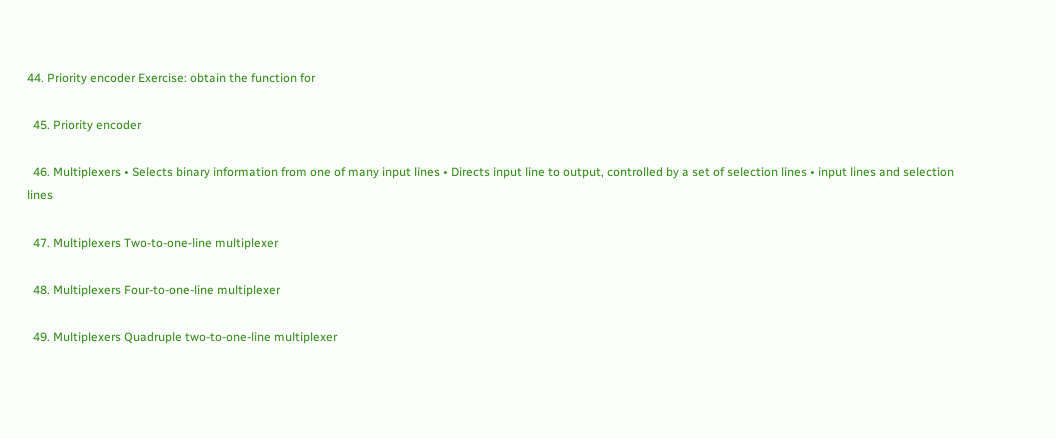44. Priority encoder Exercise: obtain the function for

  45. Priority encoder

  46. Multiplexers • Selects binary information from one of many input lines • Directs input line to output, controlled by a set of selection lines • input lines and selection lines

  47. Multiplexers Two-to-one-line multiplexer

  48. Multiplexers Four-to-one-line multiplexer

  49. Multiplexers Quadruple two-to-one-line multiplexer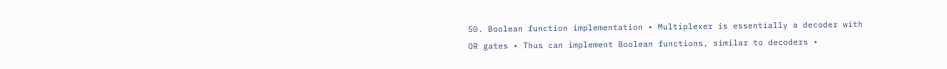50. Boolean function implementation • Multiplexer is essentially a decoder with OR gates • Thus can implement Boolean functions, similar to decoders •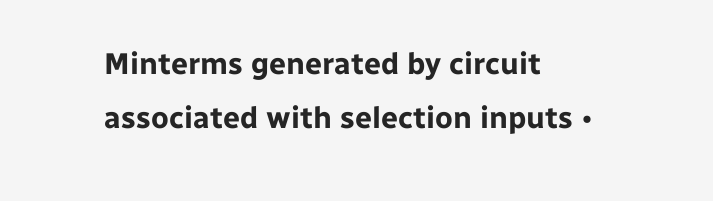Minterms generated by circuit associated with selection inputs •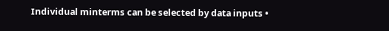Individual minterms can be selected by data inputs •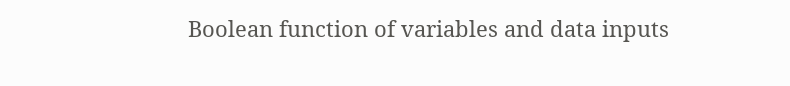Boolean function of variables and data inputs